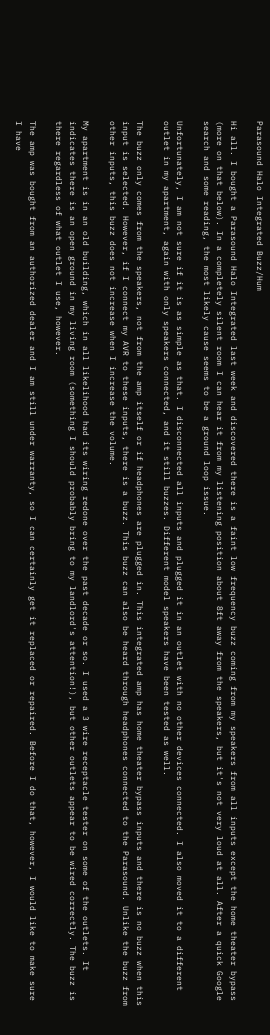Parasound Halo Integrated Buzz/Hum

Hi all. I bought a Parasound Halo Integrated last week and discovered there is a faint low frequency buzz coming from my speakers from all inputs except the home theater bypass (more on that below). In a completely silent room I can hear it from my listening position about 8ft away from the speakers, but it's not very loud at all. After a quick Google search and some reading, the most likely cause seems to be a ground loop issue.

Unfortunately, I am not sure if it is as simple as that. I disconnected all inputs and plugged it in an outlet with no other devices connected. I also moved it to a different outlet in my apartment, again with only speakers connected, and it still buzzes. Different model speakers have been tested as well.

The buzz only comes from the speakers, not from the amp itself or if headphones are plugged in. This integrated amp has home theater bypass inputs and there is no buzz when this input is selected. However, if I connect my AVR to these inputs, there is a buzz. This buzz can also be heard through headphones connected to the Parasound. Unlike the buzz from other inputs, this buzz does not increase when I increase the volume.

My apartment is in an old building, which in all likelihood had its wiring redone over the past decade or so. I used a 3 wire receptacle tester on some of the outlets. It indicates there is an open ground in my living room (something I should probably bring to my landlord's attention!), but other outlets appear to be wired correctly. The buzz is there regardless of what outlet I use, however.

The amp was bought from an authorized dealer and I am still under warranty, so I can certainly get it replaced or repaired. Before I do that, however, I would like to make sure I have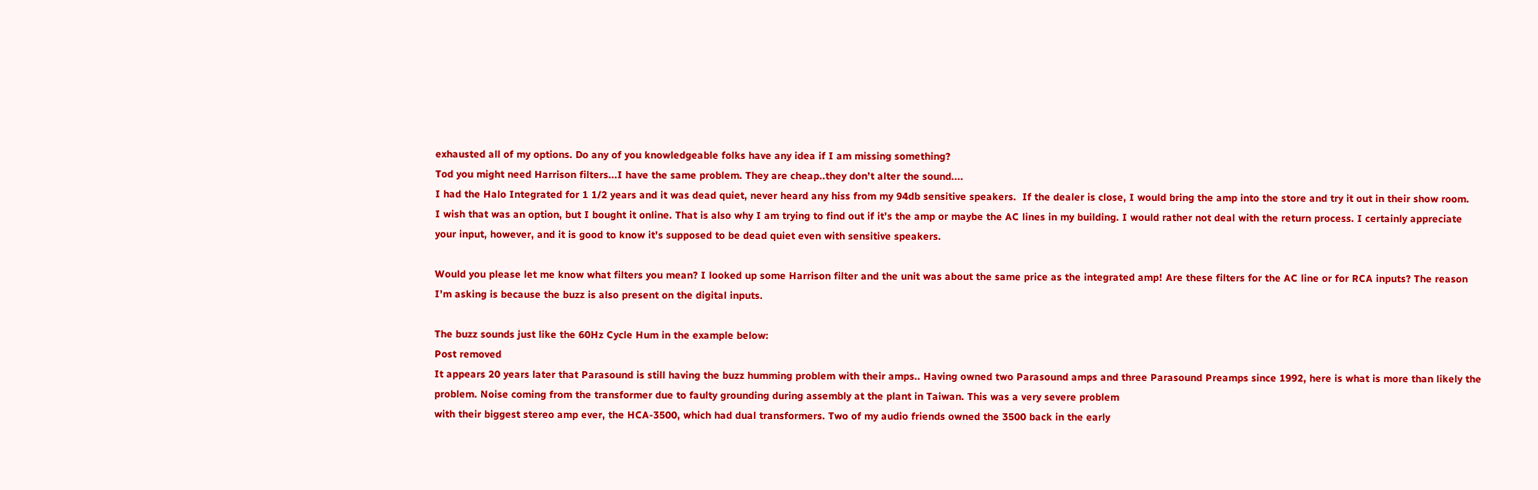exhausted all of my options. Do any of you knowledgeable folks have any idea if I am missing something?
Tod you might need Harrison filters...I have the same problem. They are cheap..they don’t alter the sound....
I had the Halo Integrated for 1 1/2 years and it was dead quiet, never heard any hiss from my 94db sensitive speakers.  If the dealer is close, I would bring the amp into the store and try it out in their show room.
I wish that was an option, but I bought it online. That is also why I am trying to find out if it’s the amp or maybe the AC lines in my building. I would rather not deal with the return process. I certainly appreciate your input, however, and it is good to know it’s supposed to be dead quiet even with sensitive speakers.

Would you please let me know what filters you mean? I looked up some Harrison filter and the unit was about the same price as the integrated amp! Are these filters for the AC line or for RCA inputs? The reason I’m asking is because the buzz is also present on the digital inputs.

The buzz sounds just like the 60Hz Cycle Hum in the example below:
Post removed
It appears 20 years later that Parasound is still having the buzz humming problem with their amps.. Having owned two Parasound amps and three Parasound Preamps since 1992, here is what is more than likely the problem. Noise coming from the transformer due to faulty grounding during assembly at the plant in Taiwan. This was a very severe problem
with their biggest stereo amp ever, the HCA-3500, which had dual transformers. Two of my audio friends owned the 3500 back in the early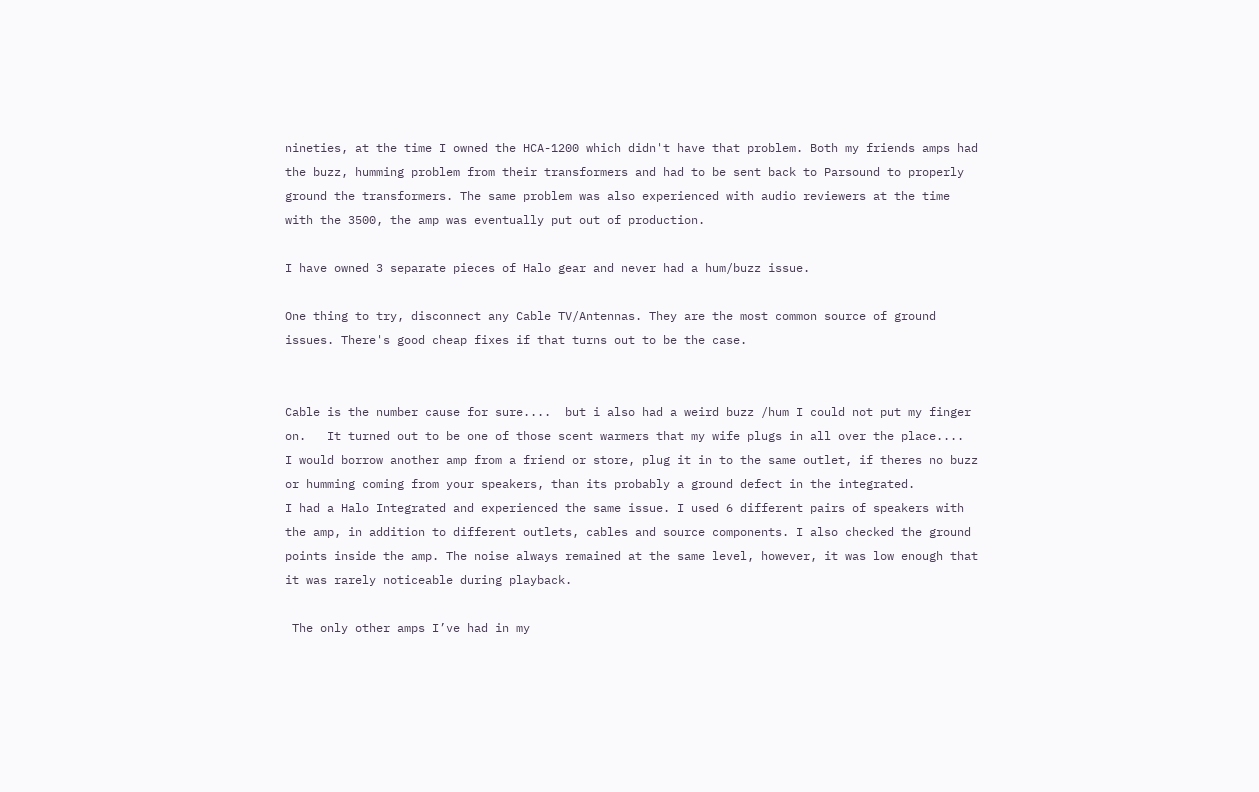nineties, at the time I owned the HCA-1200 which didn't have that problem. Both my friends amps had the buzz, humming problem from their transformers and had to be sent back to Parsound to properly ground the transformers. The same problem was also experienced with audio reviewers at the time with the 3500, the amp was eventually put out of production.

I have owned 3 separate pieces of Halo gear and never had a hum/buzz issue.

One thing to try, disconnect any Cable TV/Antennas. They are the most common source of ground issues. There's good cheap fixes if that turns out to be the case.


Cable is the number cause for sure....  but i also had a weird buzz /hum I could not put my finger on.   It turned out to be one of those scent warmers that my wife plugs in all over the place....
I would borrow another amp from a friend or store, plug it in to the same outlet, if theres no buzz or humming coming from your speakers, than its probably a ground defect in the integrated.
I had a Halo Integrated and experienced the same issue. I used 6 different pairs of speakers with the amp, in addition to different outlets, cables and source components. I also checked the ground points inside the amp. The noise always remained at the same level, however, it was low enough that it was rarely noticeable during playback.

 The only other amps I’ve had in my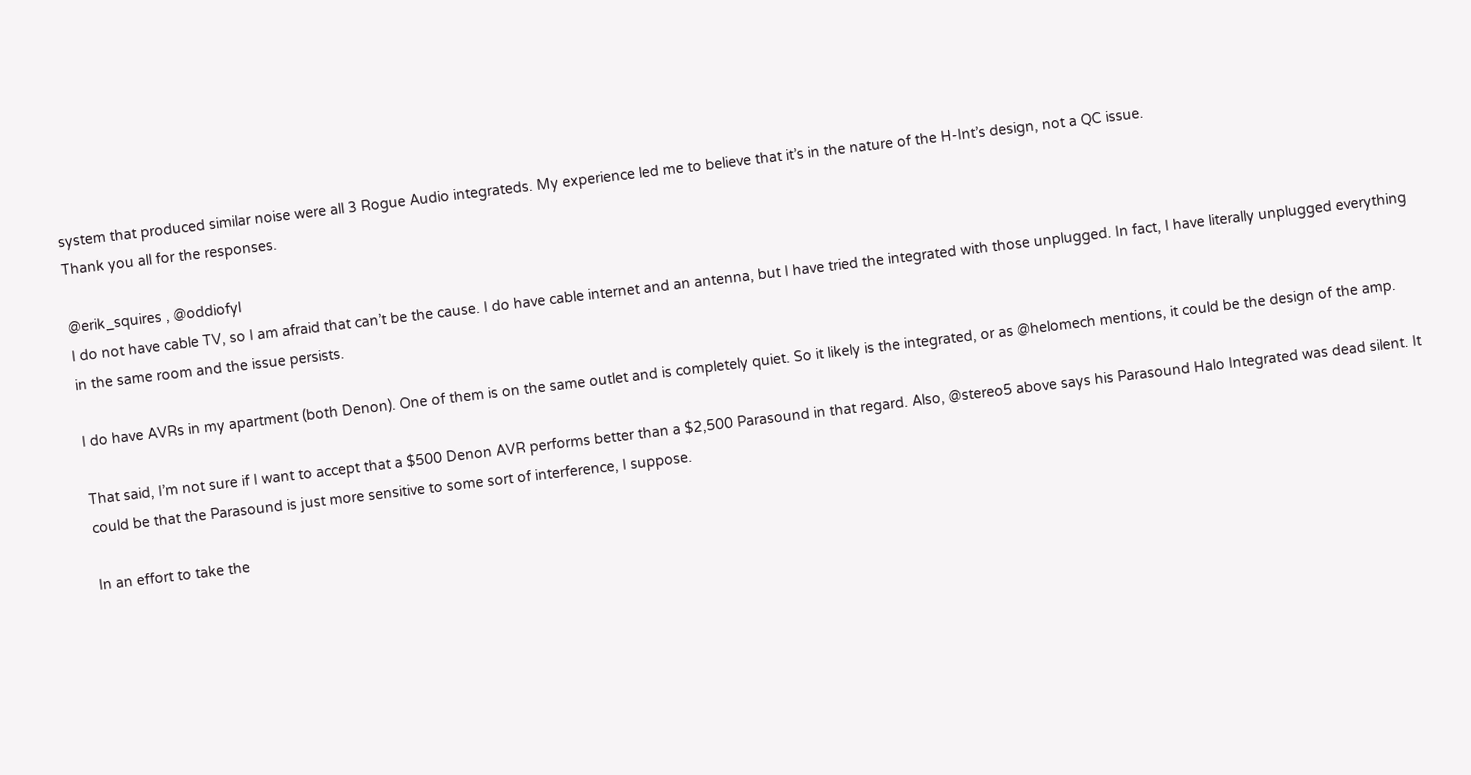system that produced similar noise were all 3 Rogue Audio integrateds. My experience led me to believe that it’s in the nature of the H-Int’s design, not a QC issue.
Thank you all for the responses.

@erik_squires , @oddiofyl
I do not have cable TV, so I am afraid that can’t be the cause. I do have cable internet and an antenna, but I have tried the integrated with those unplugged. In fact, I have literally unplugged everything in the same room and the issue persists.

I do have AVRs in my apartment (both Denon). One of them is on the same outlet and is completely quiet. So it likely is the integrated, or as @helomech mentions, it could be the design of the amp.

That said, I’m not sure if I want to accept that a $500 Denon AVR performs better than a $2,500 Parasound in that regard. Also, @stereo5 above says his Parasound Halo Integrated was dead silent. It could be that the Parasound is just more sensitive to some sort of interference, I suppose.

In an effort to take the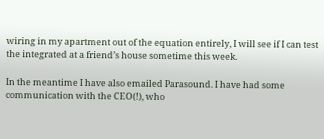wiring in my apartment out of the equation entirely, I will see if I can test the integrated at a friend’s house sometime this week.

In the meantime I have also emailed Parasound. I have had some communication with the CEO(!), who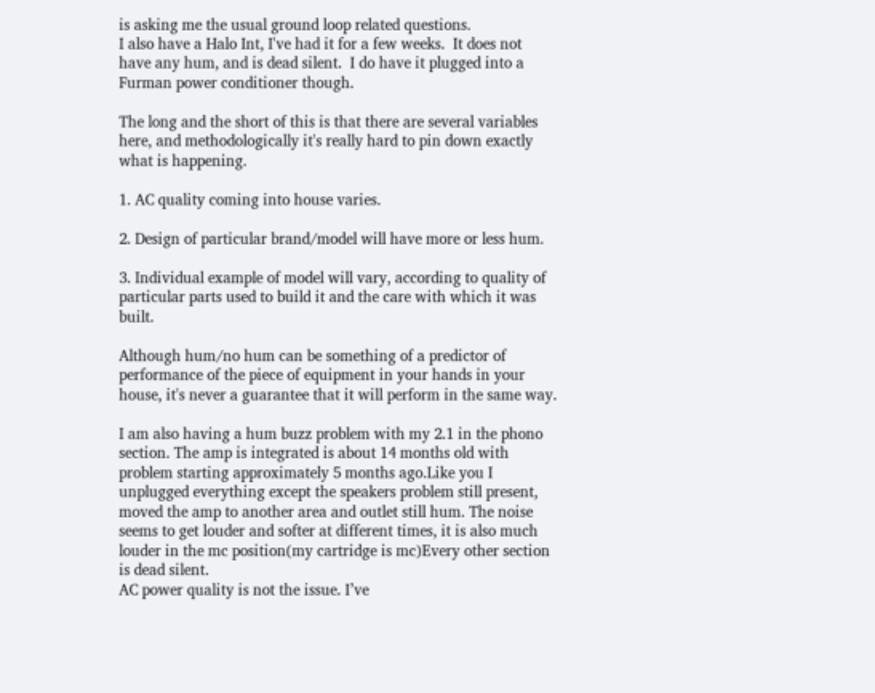is asking me the usual ground loop related questions.
I also have a Halo Int, I've had it for a few weeks.  It does not have any hum, and is dead silent.  I do have it plugged into a Furman power conditioner though.

The long and the short of this is that there are several variables here, and methodologically it's really hard to pin down exactly what is happening.

1. AC quality coming into house varies.

2. Design of particular brand/model will have more or less hum.

3. Individual example of model will vary, according to quality of particular parts used to build it and the care with which it was built.

Although hum/no hum can be something of a predictor of performance of the piece of equipment in your hands in your house, it's never a guarantee that it will perform in the same way.

I am also having a hum buzz problem with my 2.1 in the phono section. The amp is integrated is about 14 months old with problem starting approximately 5 months ago.Like you I unplugged everything except the speakers problem still present, moved the amp to another area and outlet still hum. The noise seems to get louder and softer at different times, it is also much louder in the mc position(my cartridge is mc)Every other section is dead silent.
AC power quality is not the issue. I’ve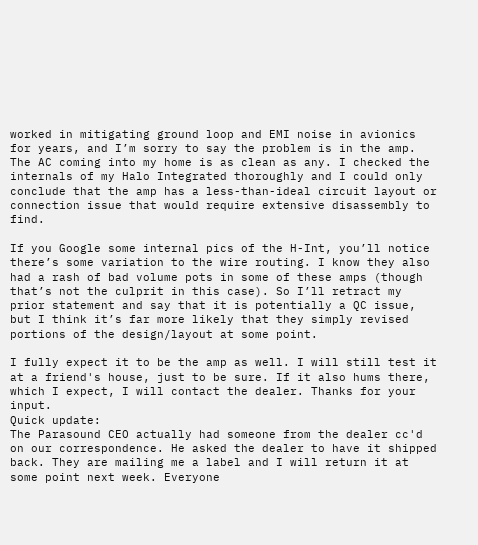worked in mitigating ground loop and EMI noise in avionics for years, and I’m sorry to say the problem is in the amp. The AC coming into my home is as clean as any. I checked the internals of my Halo Integrated thoroughly and I could only conclude that the amp has a less-than-ideal circuit layout or connection issue that would require extensive disassembly to find.

If you Google some internal pics of the H-Int, you’ll notice there’s some variation to the wire routing. I know they also had a rash of bad volume pots in some of these amps (though that’s not the culprit in this case). So I’ll retract my prior statement and say that it is potentially a QC issue, but I think it’s far more likely that they simply revised portions of the design/layout at some point.

I fully expect it to be the amp as well. I will still test it at a friend's house, just to be sure. If it also hums there, which I expect, I will contact the dealer. Thanks for your input.
Quick update:
The Parasound CEO actually had someone from the dealer cc'd on our correspondence. He asked the dealer to have it shipped back. They are mailing me a label and I will return it at some point next week. Everyone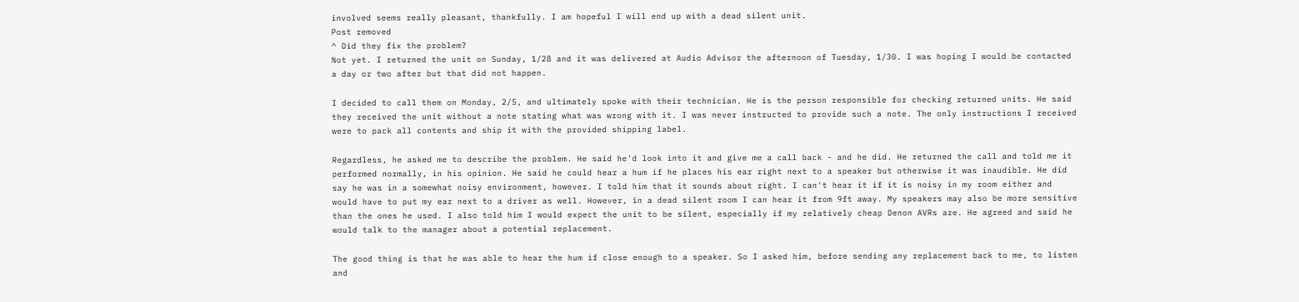involved seems really pleasant, thankfully. I am hopeful I will end up with a dead silent unit.
Post removed
^ Did they fix the problem?
Not yet. I returned the unit on Sunday, 1/28 and it was delivered at Audio Advisor the afternoon of Tuesday, 1/30. I was hoping I would be contacted a day or two after but that did not happen.

I decided to call them on Monday, 2/5, and ultimately spoke with their technician. He is the person responsible for checking returned units. He said they received the unit without a note stating what was wrong with it. I was never instructed to provide such a note. The only instructions I received were to pack all contents and ship it with the provided shipping label.

Regardless, he asked me to describe the problem. He said he'd look into it and give me a call back - and he did. He returned the call and told me it performed normally, in his opinion. He said he could hear a hum if he places his ear right next to a speaker but otherwise it was inaudible. He did say he was in a somewhat noisy environment, however. I told him that it sounds about right. I can't hear it if it is noisy in my room either and would have to put my ear next to a driver as well. However, in a dead silent room I can hear it from 9ft away. My speakers may also be more sensitive than the ones he used. I also told him I would expect the unit to be silent, especially if my relatively cheap Denon AVRs are. He agreed and said he would talk to the manager about a potential replacement.

The good thing is that he was able to hear the hum if close enough to a speaker. So I asked him, before sending any replacement back to me, to listen and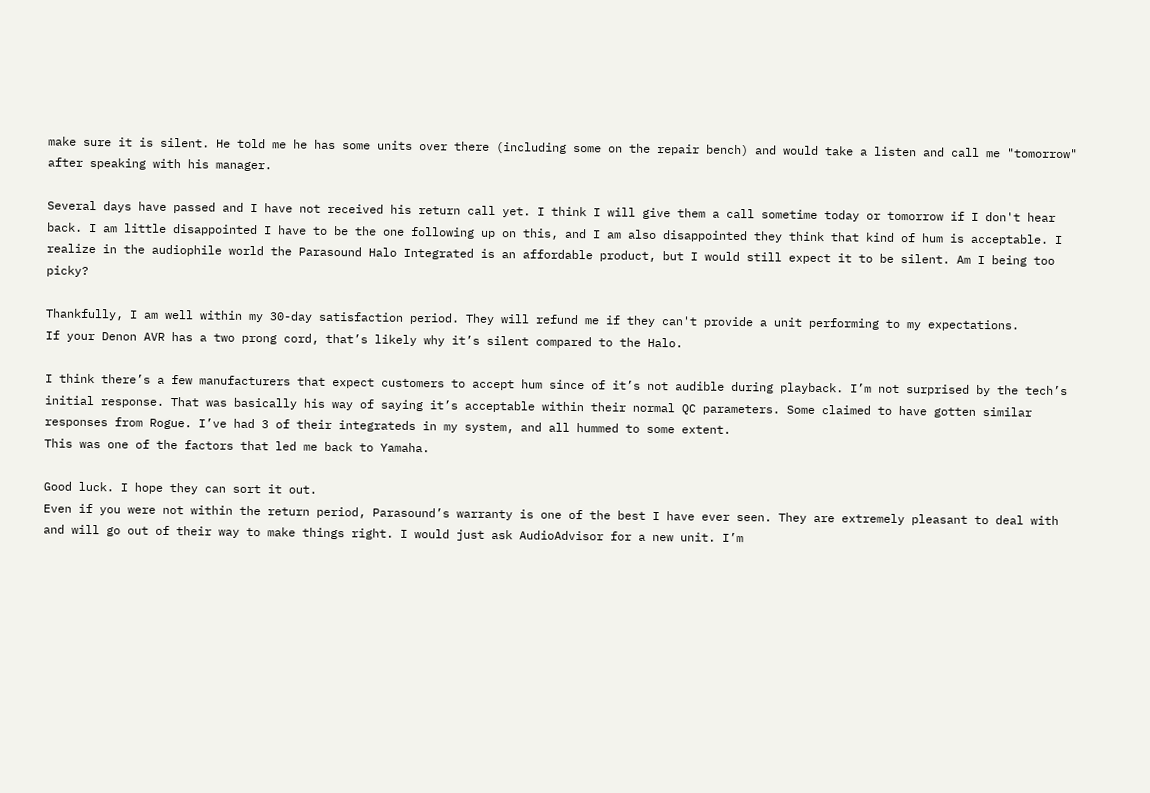make sure it is silent. He told me he has some units over there (including some on the repair bench) and would take a listen and call me "tomorrow" after speaking with his manager.

Several days have passed and I have not received his return call yet. I think I will give them a call sometime today or tomorrow if I don't hear back. I am little disappointed I have to be the one following up on this, and I am also disappointed they think that kind of hum is acceptable. I realize in the audiophile world the Parasound Halo Integrated is an affordable product, but I would still expect it to be silent. Am I being too picky?

Thankfully, I am well within my 30-day satisfaction period. They will refund me if they can't provide a unit performing to my expectations.
If your Denon AVR has a two prong cord, that’s likely why it’s silent compared to the Halo.

I think there’s a few manufacturers that expect customers to accept hum since of it’s not audible during playback. I’m not surprised by the tech’s initial response. That was basically his way of saying it’s acceptable within their normal QC parameters. Some claimed to have gotten similar responses from Rogue. I’ve had 3 of their integrateds in my system, and all hummed to some extent.
This was one of the factors that led me back to Yamaha.

Good luck. I hope they can sort it out.
Even if you were not within the return period, Parasound’s warranty is one of the best I have ever seen. They are extremely pleasant to deal with and will go out of their way to make things right. I would just ask AudioAdvisor for a new unit. I’m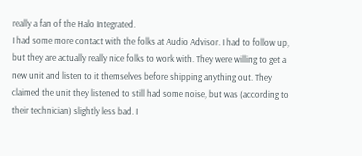really a fan of the Halo Integrated.
I had some more contact with the folks at Audio Advisor. I had to follow up, but they are actually really nice folks to work with. They were willing to get a new unit and listen to it themselves before shipping anything out. They claimed the unit they listened to still had some noise, but was (according to their technician) slightly less bad. I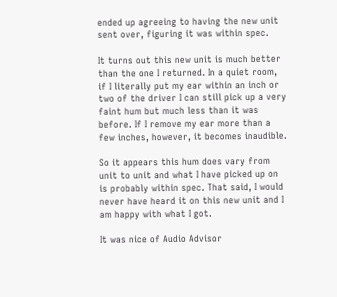ended up agreeing to having the new unit sent over, figuring it was within spec.

It turns out this new unit is much better than the one I returned. In a quiet room, if I literally put my ear within an inch or two of the driver I can still pick up a very faint hum but much less than it was before. If I remove my ear more than a few inches, however, it becomes inaudible.

So it appears this hum does vary from unit to unit and what I have picked up on is probably within spec. That said, I would never have heard it on this new unit and I am happy with what I got.

It was nice of Audio Advisor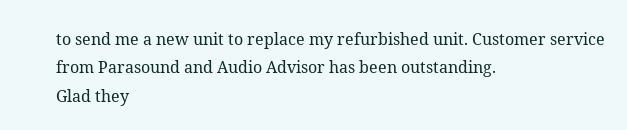to send me a new unit to replace my refurbished unit. Customer service from Parasound and Audio Advisor has been outstanding.
Glad they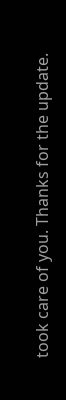took care of you. Thanks for the update.